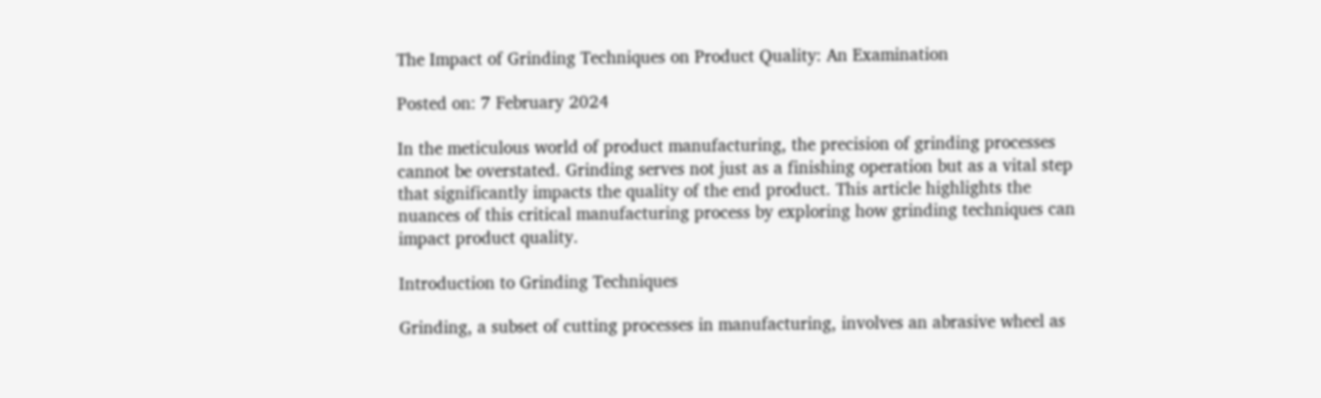The Impact of Grinding Techniques on Product Quality: An Examination

Posted on: 7 February 2024

In the meticulous world of product manufacturing, the precision of grinding processes cannot be overstated. Grinding serves not just as a finishing operation but as a vital step that significantly impacts the quality of the end product. This article highlights the nuances of this critical manufacturing process by exploring how grinding techniques can impact product quality.

Introduction to Grinding Techniques

Grinding, a subset of cutting processes in manufacturing, involves an abrasive wheel as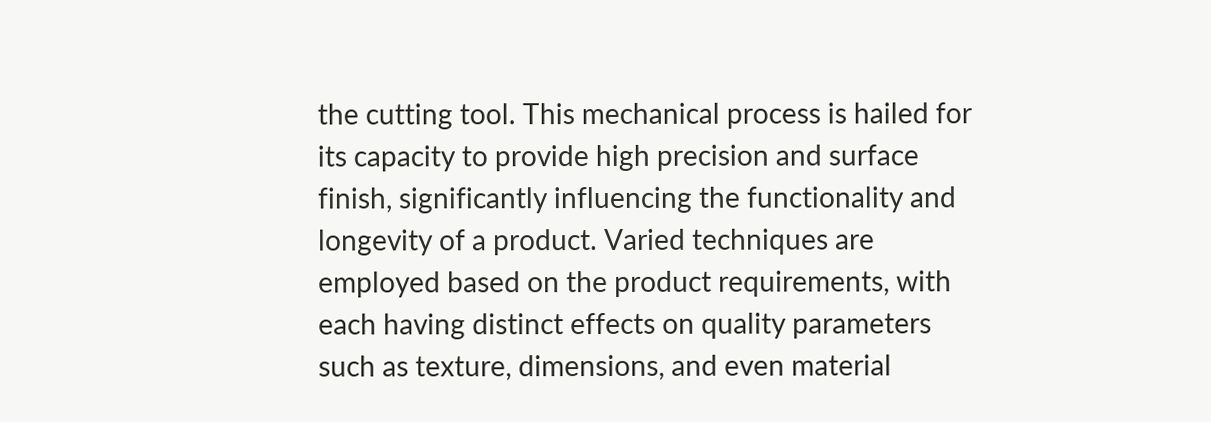the cutting tool. This mechanical process is hailed for its capacity to provide high precision and surface finish, significantly influencing the functionality and longevity of a product. Varied techniques are employed based on the product requirements, with each having distinct effects on quality parameters such as texture, dimensions, and even material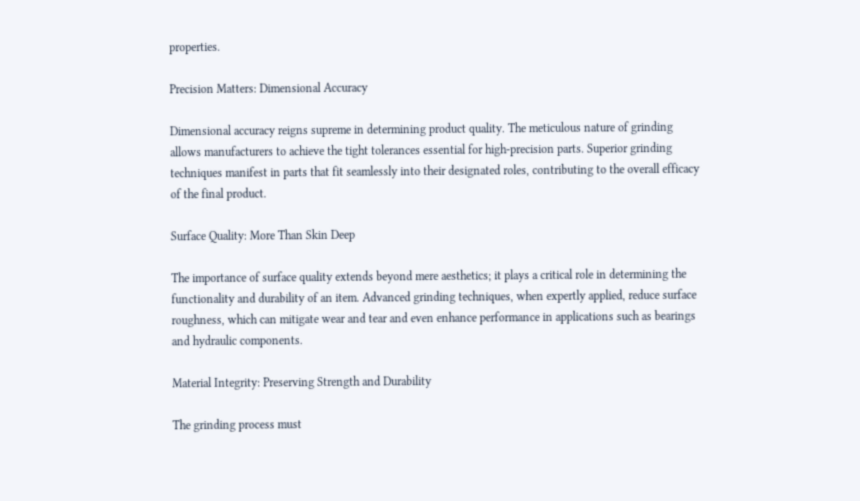properties.

Precision Matters: Dimensional Accuracy

Dimensional accuracy reigns supreme in determining product quality. The meticulous nature of grinding allows manufacturers to achieve the tight tolerances essential for high-precision parts. Superior grinding techniques manifest in parts that fit seamlessly into their designated roles, contributing to the overall efficacy of the final product.

Surface Quality: More Than Skin Deep

The importance of surface quality extends beyond mere aesthetics; it plays a critical role in determining the functionality and durability of an item. Advanced grinding techniques, when expertly applied, reduce surface roughness, which can mitigate wear and tear and even enhance performance in applications such as bearings and hydraulic components.

Material Integrity: Preserving Strength and Durability

The grinding process must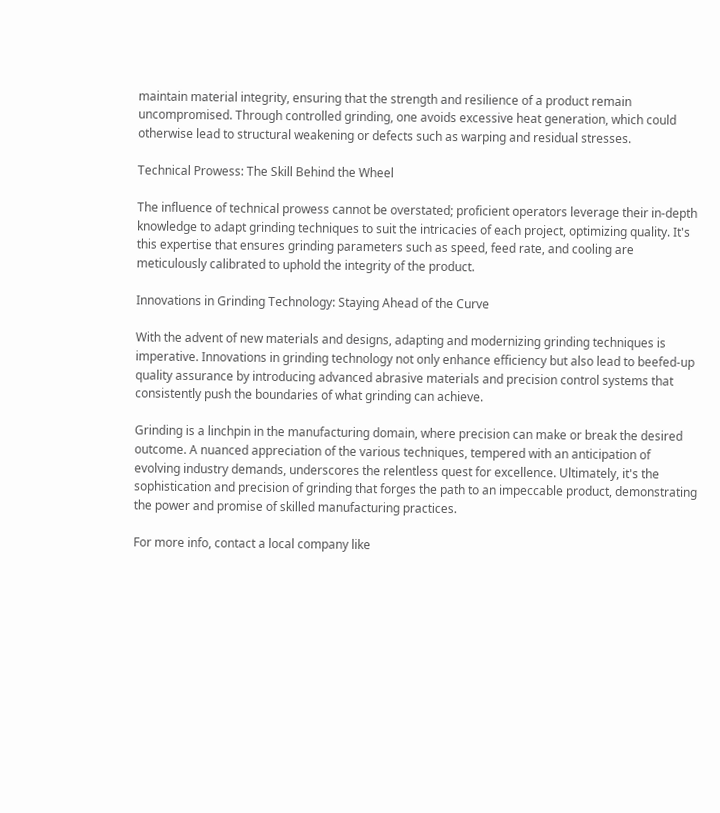maintain material integrity, ensuring that the strength and resilience of a product remain uncompromised. Through controlled grinding, one avoids excessive heat generation, which could otherwise lead to structural weakening or defects such as warping and residual stresses.

Technical Prowess: The Skill Behind the Wheel

The influence of technical prowess cannot be overstated; proficient operators leverage their in-depth knowledge to adapt grinding techniques to suit the intricacies of each project, optimizing quality. It's this expertise that ensures grinding parameters such as speed, feed rate, and cooling are meticulously calibrated to uphold the integrity of the product.

Innovations in Grinding Technology: Staying Ahead of the Curve

With the advent of new materials and designs, adapting and modernizing grinding techniques is imperative. Innovations in grinding technology not only enhance efficiency but also lead to beefed-up quality assurance by introducing advanced abrasive materials and precision control systems that consistently push the boundaries of what grinding can achieve.

Grinding is a linchpin in the manufacturing domain, where precision can make or break the desired outcome. A nuanced appreciation of the various techniques, tempered with an anticipation of evolving industry demands, underscores the relentless quest for excellence. Ultimately, it's the sophistication and precision of grinding that forges the path to an impeccable product, demonstrating the power and promise of skilled manufacturing practices.

For more info, contact a local company like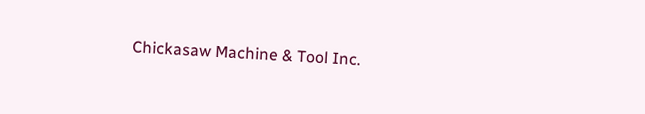Chickasaw Machine & Tool Inc.